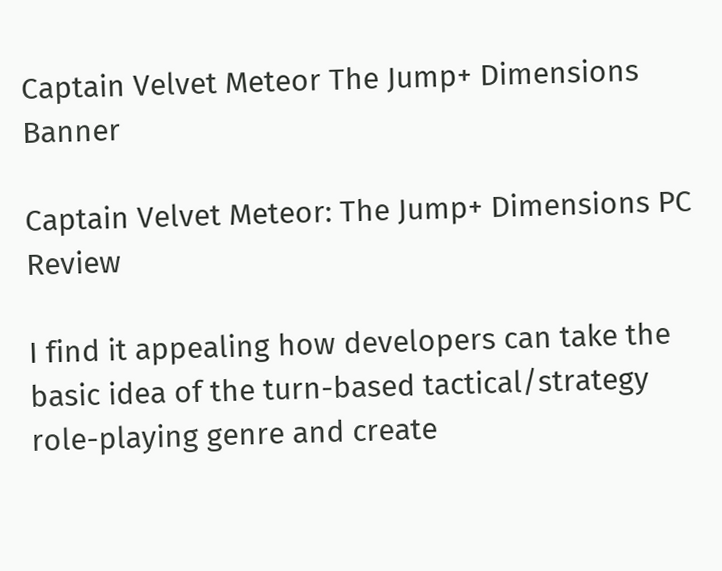Captain Velvet Meteor The Jump+ Dimensions Banner

Captain Velvet Meteor: The Jump+ Dimensions PC Review

I find it appealing how developers can take the basic idea of the turn-based tactical/strategy role-playing genre and create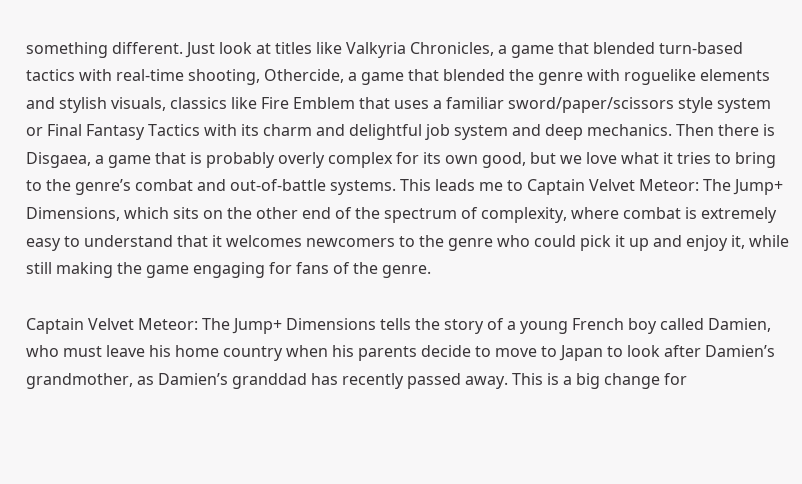something different. Just look at titles like Valkyria Chronicles, a game that blended turn-based tactics with real-time shooting, Othercide, a game that blended the genre with roguelike elements and stylish visuals, classics like Fire Emblem that uses a familiar sword/paper/scissors style system or Final Fantasy Tactics with its charm and delightful job system and deep mechanics. Then there is Disgaea, a game that is probably overly complex for its own good, but we love what it tries to bring to the genre’s combat and out-of-battle systems. This leads me to Captain Velvet Meteor: The Jump+ Dimensions, which sits on the other end of the spectrum of complexity, where combat is extremely easy to understand that it welcomes newcomers to the genre who could pick it up and enjoy it, while still making the game engaging for fans of the genre.

Captain Velvet Meteor: The Jump+ Dimensions tells the story of a young French boy called Damien, who must leave his home country when his parents decide to move to Japan to look after Damien’s grandmother, as Damien’s granddad has recently passed away. This is a big change for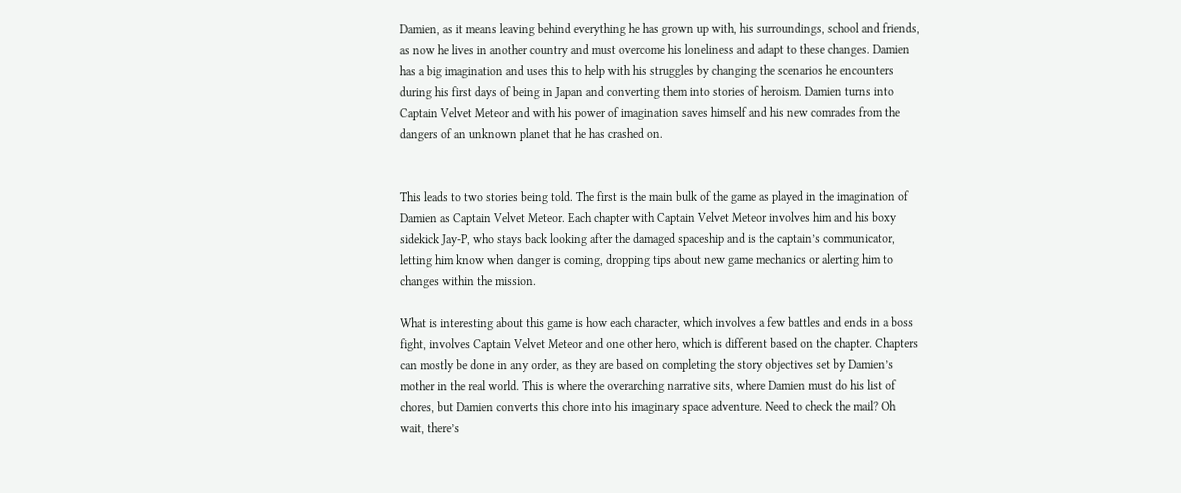Damien, as it means leaving behind everything he has grown up with, his surroundings, school and friends, as now he lives in another country and must overcome his loneliness and adapt to these changes. Damien has a big imagination and uses this to help with his struggles by changing the scenarios he encounters during his first days of being in Japan and converting them into stories of heroism. Damien turns into Captain Velvet Meteor and with his power of imagination saves himself and his new comrades from the dangers of an unknown planet that he has crashed on.


This leads to two stories being told. The first is the main bulk of the game as played in the imagination of Damien as Captain Velvet Meteor. Each chapter with Captain Velvet Meteor involves him and his boxy sidekick Jay-P, who stays back looking after the damaged spaceship and is the captain’s communicator, letting him know when danger is coming, dropping tips about new game mechanics or alerting him to changes within the mission.

What is interesting about this game is how each character, which involves a few battles and ends in a boss fight, involves Captain Velvet Meteor and one other hero, which is different based on the chapter. Chapters can mostly be done in any order, as they are based on completing the story objectives set by Damien’s mother in the real world. This is where the overarching narrative sits, where Damien must do his list of chores, but Damien converts this chore into his imaginary space adventure. Need to check the mail? Oh wait, there’s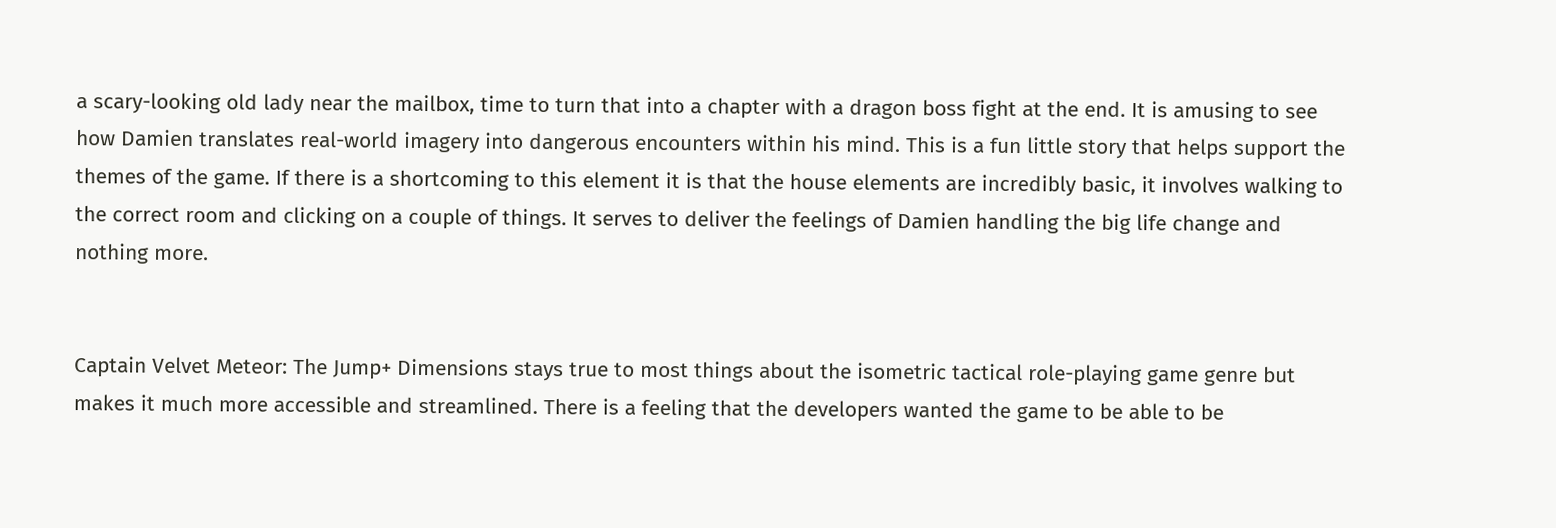a scary-looking old lady near the mailbox, time to turn that into a chapter with a dragon boss fight at the end. It is amusing to see how Damien translates real-world imagery into dangerous encounters within his mind. This is a fun little story that helps support the themes of the game. If there is a shortcoming to this element it is that the house elements are incredibly basic, it involves walking to the correct room and clicking on a couple of things. It serves to deliver the feelings of Damien handling the big life change and nothing more.


Captain Velvet Meteor: The Jump+ Dimensions stays true to most things about the isometric tactical role-playing game genre but makes it much more accessible and streamlined. There is a feeling that the developers wanted the game to be able to be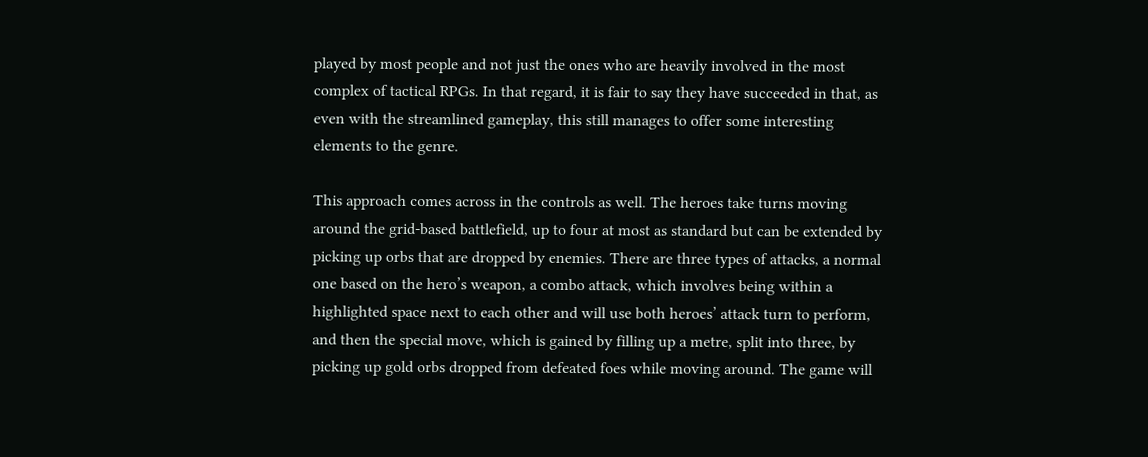played by most people and not just the ones who are heavily involved in the most complex of tactical RPGs. In that regard, it is fair to say they have succeeded in that, as even with the streamlined gameplay, this still manages to offer some interesting elements to the genre.

This approach comes across in the controls as well. The heroes take turns moving around the grid-based battlefield, up to four at most as standard but can be extended by picking up orbs that are dropped by enemies. There are three types of attacks, a normal one based on the hero’s weapon, a combo attack, which involves being within a highlighted space next to each other and will use both heroes’ attack turn to perform, and then the special move, which is gained by filling up a metre, split into three, by picking up gold orbs dropped from defeated foes while moving around. The game will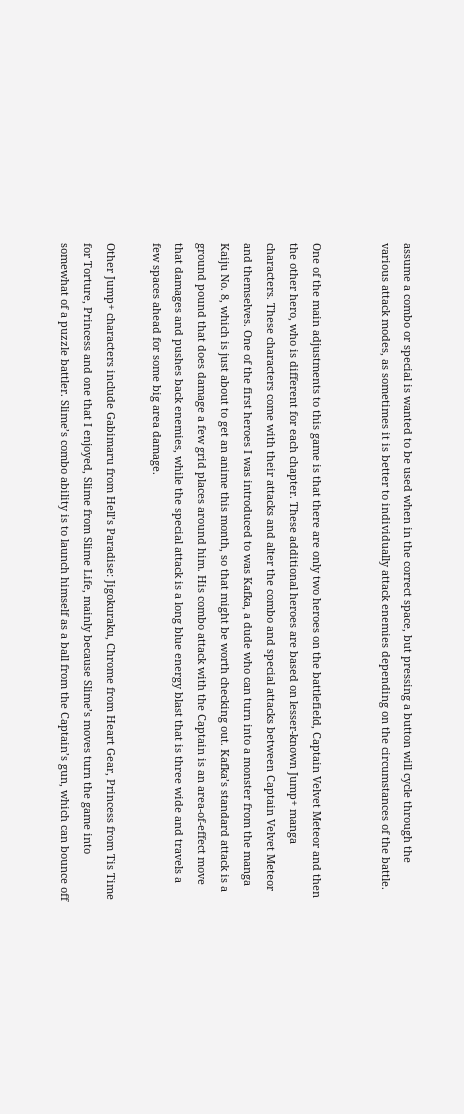assume a combo or special is wanted to be used when in the correct space, but pressing a button will cycle through the various attack modes, as sometimes it is better to individually attack enemies depending on the circumstances of the battle.


One of the main adjustments to this game is that there are only two heroes on the battlefield, Captain Velvet Meteor and then the other hero, who is different for each chapter. These additional heroes are based on lesser-known Jump+ manga characters. These characters come with their attacks and alter the combo and special attacks between Captain Velvet Meteor and themselves. One of the first heroes I was introduced to was Kafka, a dude who can turn into a monster from the manga Kaiju No. 8, which is just about to get an anime this month, so that might be worth checking out. Kafka’s standard attack is a ground pound that does damage a few grid places around him. His combo attack with the Captain is an area-of-effect move that damages and pushes back enemies, while the special attack is a long blue energy blast that is three wide and travels a few spaces ahead for some big area damage.

Other Jump+ characters include Gabimaru from Hell’s Paradise: Jigokuraku, Chrome from Heart Gear, Princess from Tis Time for Torture, Princess and one that I enjoyed, Slime from Slime Life, mainly because Slime’s moves turn the game into somewhat of a puzzle battler. Slime’s combo ability is to launch himself as a ball from the Captain’s gun, which can bounce off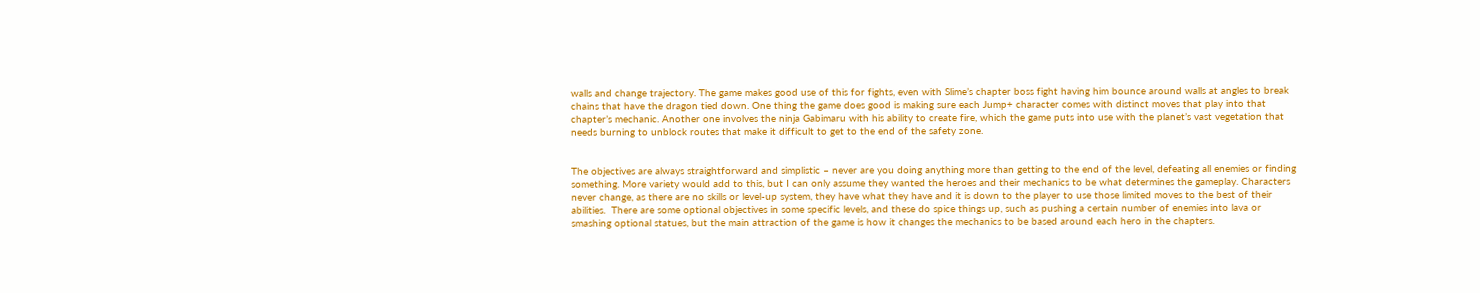walls and change trajectory. The game makes good use of this for fights, even with Slime’s chapter boss fight having him bounce around walls at angles to break chains that have the dragon tied down. One thing the game does good is making sure each Jump+ character comes with distinct moves that play into that chapter’s mechanic. Another one involves the ninja Gabimaru with his ability to create fire, which the game puts into use with the planet’s vast vegetation that needs burning to unblock routes that make it difficult to get to the end of the safety zone.


The objectives are always straightforward and simplistic – never are you doing anything more than getting to the end of the level, defeating all enemies or finding something. More variety would add to this, but I can only assume they wanted the heroes and their mechanics to be what determines the gameplay. Characters never change, as there are no skills or level-up system, they have what they have and it is down to the player to use those limited moves to the best of their abilities.  There are some optional objectives in some specific levels, and these do spice things up, such as pushing a certain number of enemies into lava or smashing optional statues, but the main attraction of the game is how it changes the mechanics to be based around each hero in the chapters.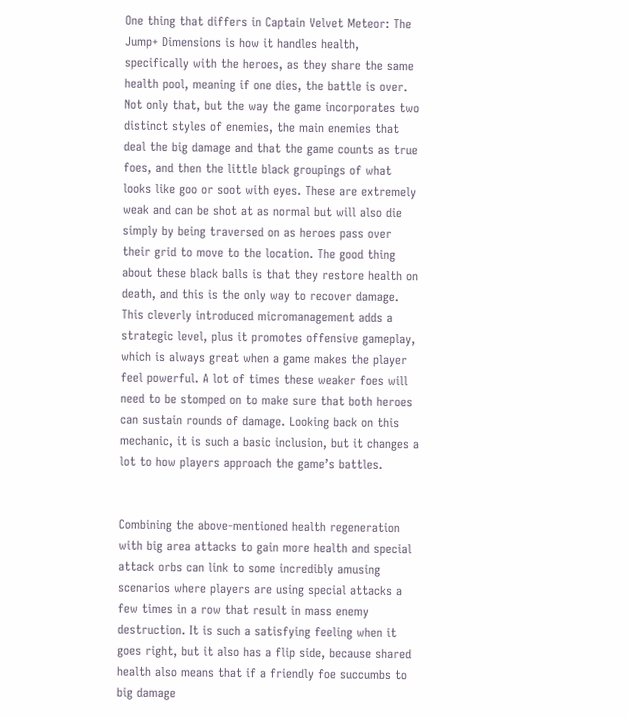One thing that differs in Captain Velvet Meteor: The Jump+ Dimensions is how it handles health, specifically with the heroes, as they share the same health pool, meaning if one dies, the battle is over. Not only that, but the way the game incorporates two distinct styles of enemies, the main enemies that deal the big damage and that the game counts as true foes, and then the little black groupings of what looks like goo or soot with eyes. These are extremely weak and can be shot at as normal but will also die simply by being traversed on as heroes pass over their grid to move to the location. The good thing about these black balls is that they restore health on death, and this is the only way to recover damage. This cleverly introduced micromanagement adds a strategic level, plus it promotes offensive gameplay, which is always great when a game makes the player feel powerful. A lot of times these weaker foes will need to be stomped on to make sure that both heroes can sustain rounds of damage. Looking back on this mechanic, it is such a basic inclusion, but it changes a lot to how players approach the game’s battles.


Combining the above-mentioned health regeneration with big area attacks to gain more health and special attack orbs can link to some incredibly amusing scenarios where players are using special attacks a few times in a row that result in mass enemy destruction. It is such a satisfying feeling when it goes right, but it also has a flip side, because shared health also means that if a friendly foe succumbs to big damage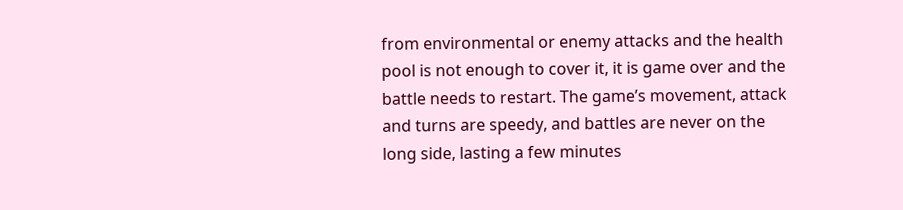from environmental or enemy attacks and the health pool is not enough to cover it, it is game over and the battle needs to restart. The game’s movement, attack and turns are speedy, and battles are never on the long side, lasting a few minutes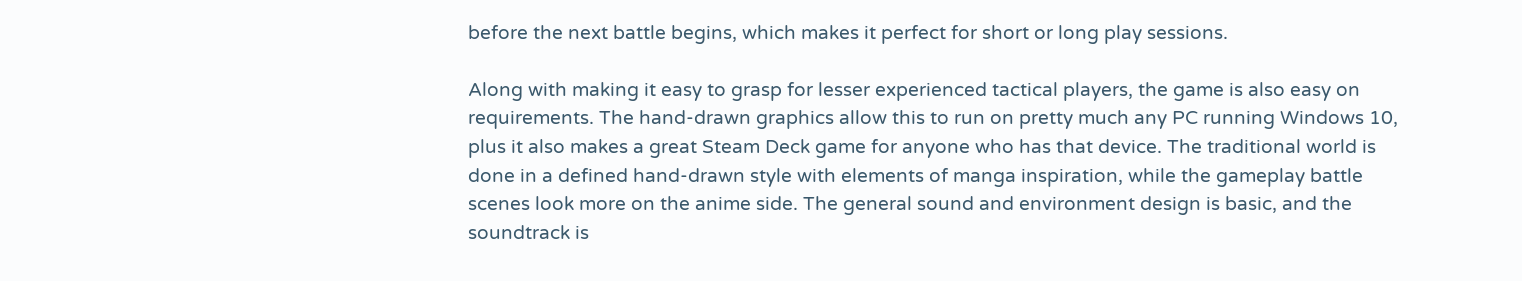before the next battle begins, which makes it perfect for short or long play sessions.

Along with making it easy to grasp for lesser experienced tactical players, the game is also easy on requirements. The hand-drawn graphics allow this to run on pretty much any PC running Windows 10, plus it also makes a great Steam Deck game for anyone who has that device. The traditional world is done in a defined hand-drawn style with elements of manga inspiration, while the gameplay battle scenes look more on the anime side. The general sound and environment design is basic, and the soundtrack is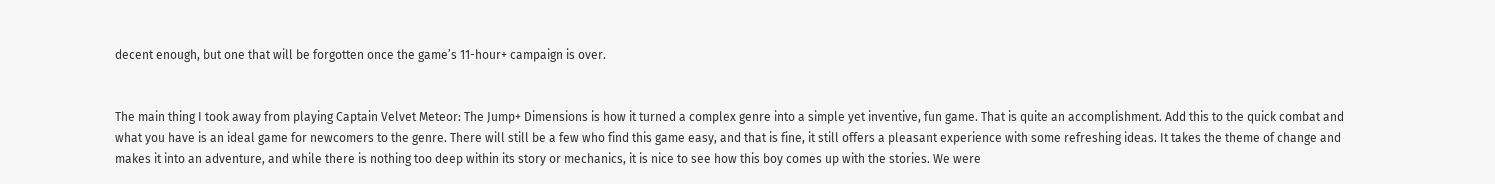decent enough, but one that will be forgotten once the game’s 11-hour+ campaign is over.


The main thing I took away from playing Captain Velvet Meteor: The Jump+ Dimensions is how it turned a complex genre into a simple yet inventive, fun game. That is quite an accomplishment. Add this to the quick combat and what you have is an ideal game for newcomers to the genre. There will still be a few who find this game easy, and that is fine, it still offers a pleasant experience with some refreshing ideas. It takes the theme of change and makes it into an adventure, and while there is nothing too deep within its story or mechanics, it is nice to see how this boy comes up with the stories. We were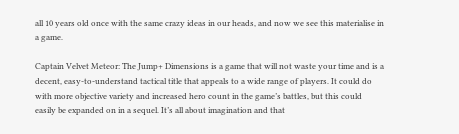all 10 years old once with the same crazy ideas in our heads, and now we see this materialise in a game.

Captain Velvet Meteor: The Jump+ Dimensions is a game that will not waste your time and is a decent, easy-to-understand tactical title that appeals to a wide range of players. It could do with more objective variety and increased hero count in the game’s battles, but this could easily be expanded on in a sequel. It’s all about imagination and that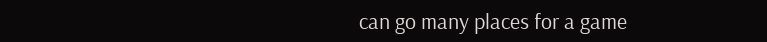can go many places for a game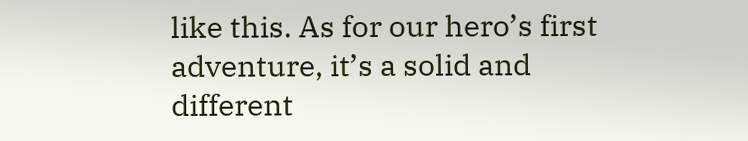like this. As for our hero’s first adventure, it’s a solid and different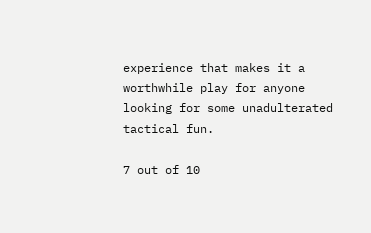experience that makes it a worthwhile play for anyone looking for some unadulterated tactical fun.

7 out of 10